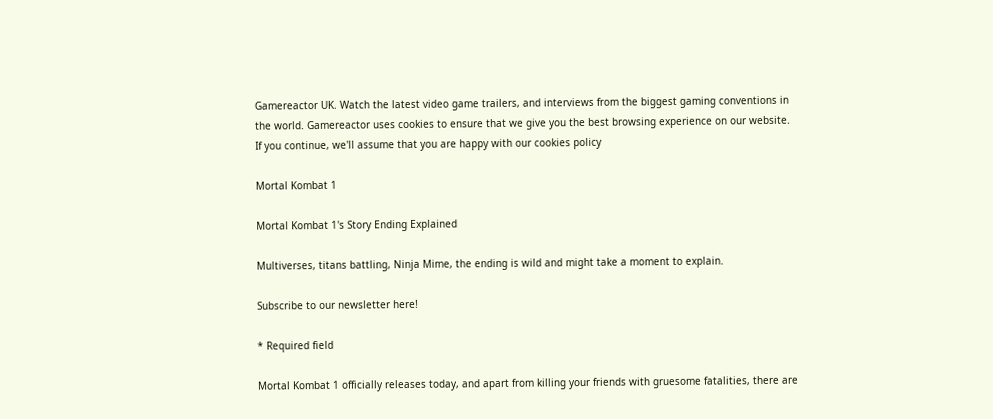Gamereactor UK. Watch the latest video game trailers, and interviews from the biggest gaming conventions in the world. Gamereactor uses cookies to ensure that we give you the best browsing experience on our website. If you continue, we'll assume that you are happy with our cookies policy

Mortal Kombat 1

Mortal Kombat 1's Story Ending Explained

Multiverses, titans battling, Ninja Mime, the ending is wild and might take a moment to explain.

Subscribe to our newsletter here!

* Required field

Mortal Kombat 1 officially releases today, and apart from killing your friends with gruesome fatalities, there are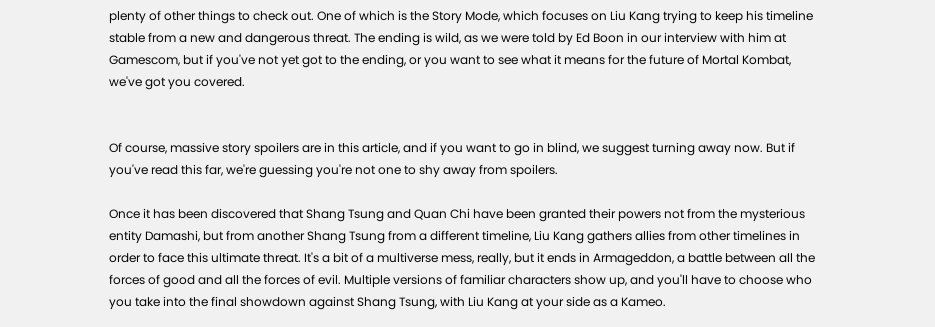plenty of other things to check out. One of which is the Story Mode, which focuses on Liu Kang trying to keep his timeline stable from a new and dangerous threat. The ending is wild, as we were told by Ed Boon in our interview with him at Gamescom, but if you've not yet got to the ending, or you want to see what it means for the future of Mortal Kombat, we've got you covered.


Of course, massive story spoilers are in this article, and if you want to go in blind, we suggest turning away now. But if you've read this far, we're guessing you're not one to shy away from spoilers.

Once it has been discovered that Shang Tsung and Quan Chi have been granted their powers not from the mysterious entity Damashi, but from another Shang Tsung from a different timeline, Liu Kang gathers allies from other timelines in order to face this ultimate threat. It's a bit of a multiverse mess, really, but it ends in Armageddon, a battle between all the forces of good and all the forces of evil. Multiple versions of familiar characters show up, and you'll have to choose who you take into the final showdown against Shang Tsung, with Liu Kang at your side as a Kameo.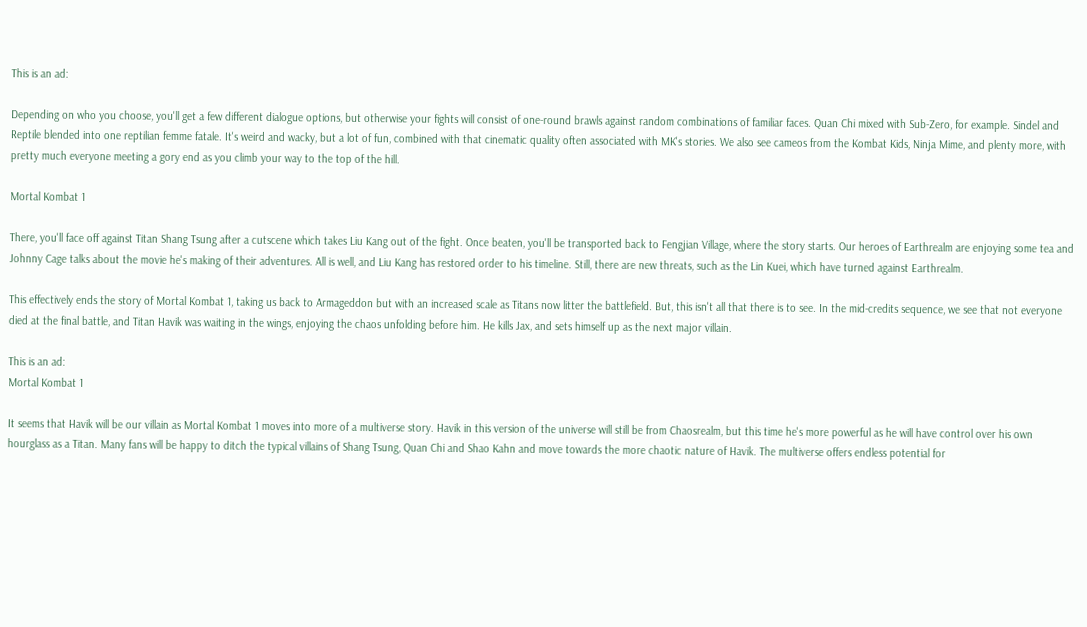This is an ad:

Depending on who you choose, you'll get a few different dialogue options, but otherwise your fights will consist of one-round brawls against random combinations of familiar faces. Quan Chi mixed with Sub-Zero, for example. Sindel and Reptile blended into one reptilian femme fatale. It's weird and wacky, but a lot of fun, combined with that cinematic quality often associated with MK's stories. We also see cameos from the Kombat Kids, Ninja Mime, and plenty more, with pretty much everyone meeting a gory end as you climb your way to the top of the hill.

Mortal Kombat 1

There, you'll face off against Titan Shang Tsung after a cutscene which takes Liu Kang out of the fight. Once beaten, you'll be transported back to Fengjian Village, where the story starts. Our heroes of Earthrealm are enjoying some tea and Johnny Cage talks about the movie he's making of their adventures. All is well, and Liu Kang has restored order to his timeline. Still, there are new threats, such as the Lin Kuei, which have turned against Earthrealm.

This effectively ends the story of Mortal Kombat 1, taking us back to Armageddon but with an increased scale as Titans now litter the battlefield. But, this isn't all that there is to see. In the mid-credits sequence, we see that not everyone died at the final battle, and Titan Havik was waiting in the wings, enjoying the chaos unfolding before him. He kills Jax, and sets himself up as the next major villain.

This is an ad:
Mortal Kombat 1

It seems that Havik will be our villain as Mortal Kombat 1 moves into more of a multiverse story. Havik in this version of the universe will still be from Chaosrealm, but this time he's more powerful as he will have control over his own hourglass as a Titan. Many fans will be happy to ditch the typical villains of Shang Tsung, Quan Chi and Shao Kahn and move towards the more chaotic nature of Havik. The multiverse offers endless potential for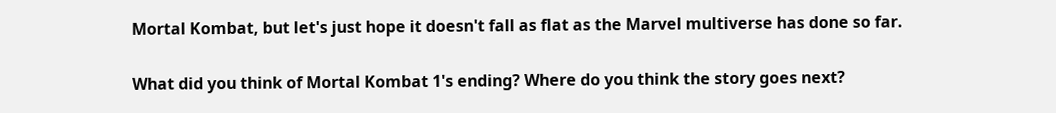Mortal Kombat, but let's just hope it doesn't fall as flat as the Marvel multiverse has done so far.

What did you think of Mortal Kombat 1's ending? Where do you think the story goes next?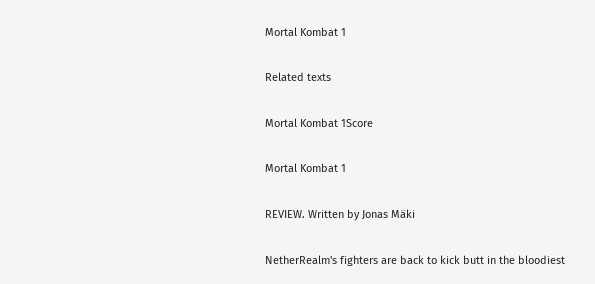Mortal Kombat 1

Related texts

Mortal Kombat 1Score

Mortal Kombat 1

REVIEW. Written by Jonas Mäki

NetherRealm's fighters are back to kick butt in the bloodiest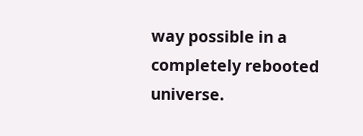way possible in a completely rebooted universe.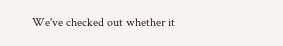We've checked out whether it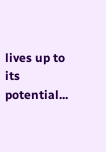lives up to its potential...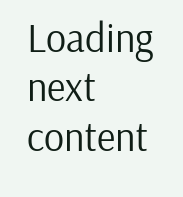Loading next content